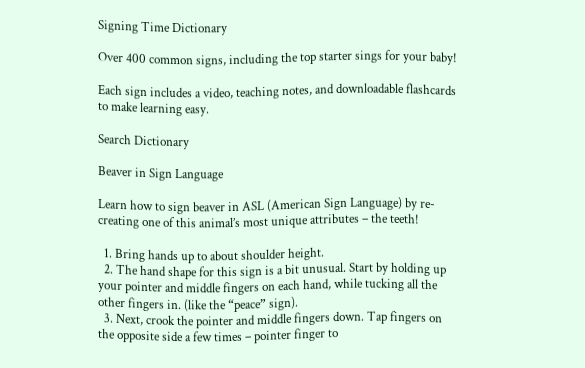Signing Time Dictionary

Over 400 common signs, including the top starter sings for your baby!

Each sign includes a video, teaching notes, and downloadable flashcards to make learning easy.

Search Dictionary

Beaver in Sign Language

Learn how to sign beaver in ASL (American Sign Language) by re-creating one of this animal’s most unique attributes – the teeth!

  1. Bring hands up to about shoulder height.
  2. The hand shape for this sign is a bit unusual. Start by holding up your pointer and middle fingers on each hand, while tucking all the other fingers in. (like the “peace” sign).
  3. Next, crook the pointer and middle fingers down. Tap fingers on the opposite side a few times – pointer finger to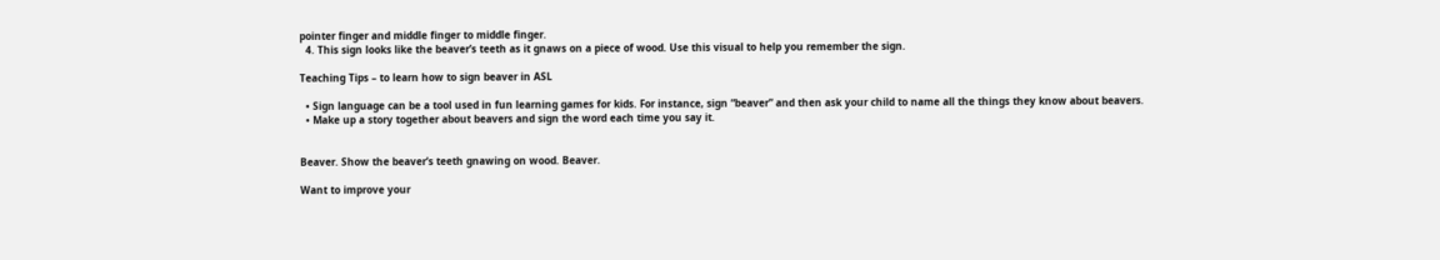pointer finger and middle finger to middle finger.
  4. This sign looks like the beaver’s teeth as it gnaws on a piece of wood. Use this visual to help you remember the sign.

Teaching Tips – to learn how to sign beaver in ASL

  • Sign language can be a tool used in fun learning games for kids. For instance, sign “beaver” and then ask your child to name all the things they know about beavers.
  • Make up a story together about beavers and sign the word each time you say it.


Beaver. Show the beaver’s teeth gnawing on wood. Beaver.

Want to improve your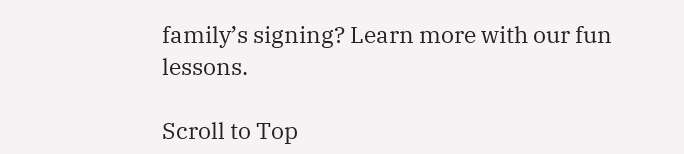family’s signing? Learn more with our fun lessons.

Scroll to Top